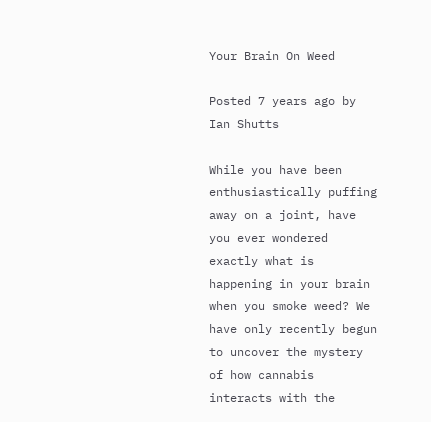Your Brain On Weed

Posted 7 years ago by Ian Shutts

While you have been enthusiastically puffing away on a joint, have you ever wondered exactly what is happening in your brain when you smoke weed? We have only recently begun to uncover the mystery of how cannabis interacts with the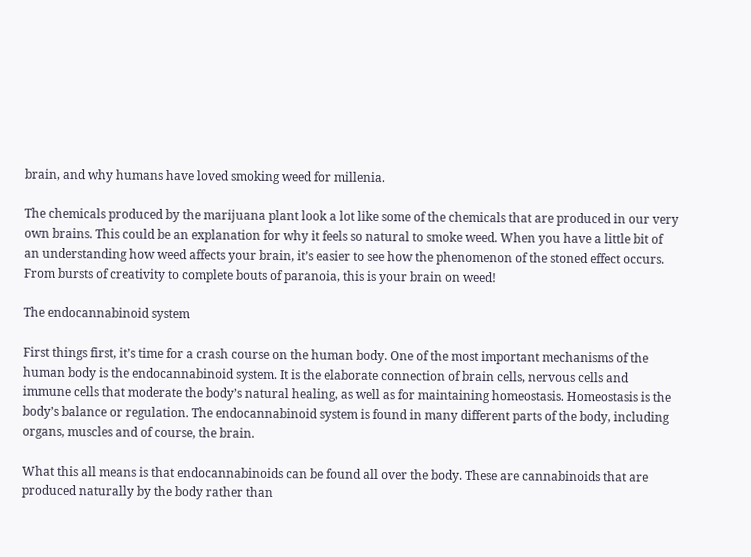brain, and why humans have loved smoking weed for millenia.

The chemicals produced by the marijuana plant look a lot like some of the chemicals that are produced in our very own brains. This could be an explanation for why it feels so natural to smoke weed. When you have a little bit of an understanding how weed affects your brain, it’s easier to see how the phenomenon of the stoned effect occurs. From bursts of creativity to complete bouts of paranoia, this is your brain on weed!

The endocannabinoid system

First things first, it’s time for a crash course on the human body. One of the most important mechanisms of the human body is the endocannabinoid system. It is the elaborate connection of brain cells, nervous cells and immune cells that moderate the body’s natural healing, as well as for maintaining homeostasis. Homeostasis is the body’s balance or regulation. The endocannabinoid system is found in many different parts of the body, including organs, muscles and of course, the brain.

What this all means is that endocannabinoids can be found all over the body. These are cannabinoids that are produced naturally by the body rather than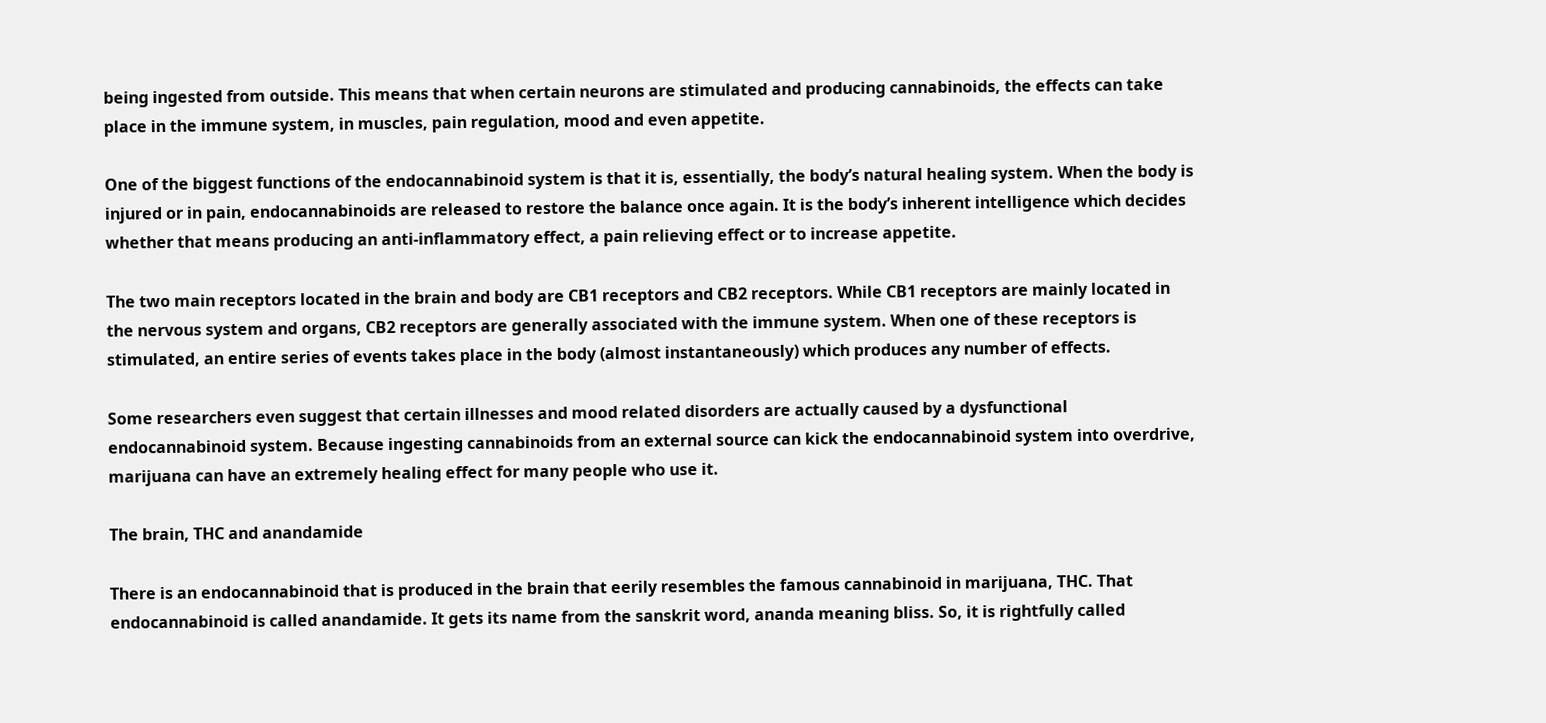being ingested from outside. This means that when certain neurons are stimulated and producing cannabinoids, the effects can take place in the immune system, in muscles, pain regulation, mood and even appetite.

One of the biggest functions of the endocannabinoid system is that it is, essentially, the body’s natural healing system. When the body is injured or in pain, endocannabinoids are released to restore the balance once again. It is the body’s inherent intelligence which decides whether that means producing an anti-inflammatory effect, a pain relieving effect or to increase appetite.

The two main receptors located in the brain and body are CB1 receptors and CB2 receptors. While CB1 receptors are mainly located in the nervous system and organs, CB2 receptors are generally associated with the immune system. When one of these receptors is stimulated, an entire series of events takes place in the body (almost instantaneously) which produces any number of effects.

Some researchers even suggest that certain illnesses and mood related disorders are actually caused by a dysfunctional endocannabinoid system. Because ingesting cannabinoids from an external source can kick the endocannabinoid system into overdrive, marijuana can have an extremely healing effect for many people who use it.

The brain, THC and anandamide

There is an endocannabinoid that is produced in the brain that eerily resembles the famous cannabinoid in marijuana, THC. That endocannabinoid is called anandamide. It gets its name from the sanskrit word, ananda meaning bliss. So, it is rightfully called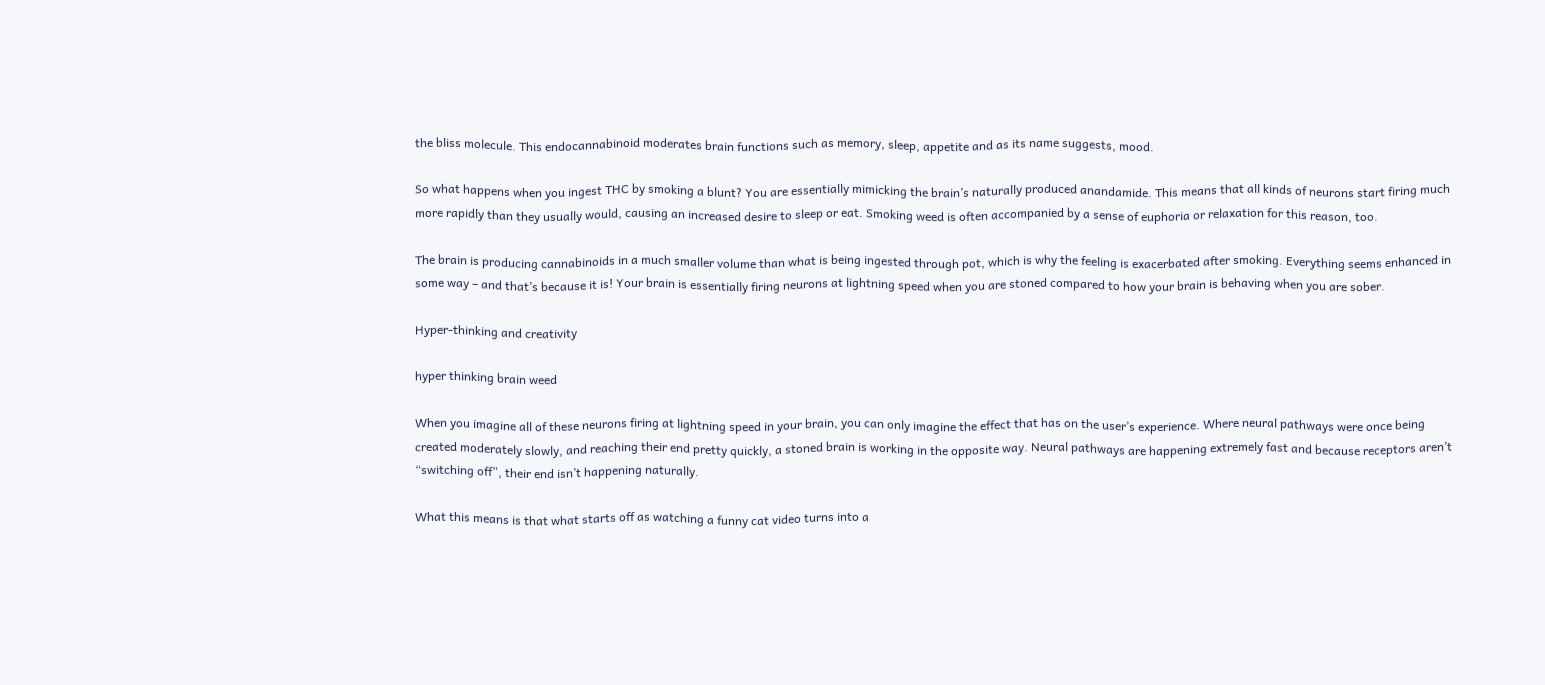the bliss molecule. This endocannabinoid moderates brain functions such as memory, sleep, appetite and as its name suggests, mood.

So what happens when you ingest THC by smoking a blunt? You are essentially mimicking the brain’s naturally produced anandamide. This means that all kinds of neurons start firing much more rapidly than they usually would, causing an increased desire to sleep or eat. Smoking weed is often accompanied by a sense of euphoria or relaxation for this reason, too.

The brain is producing cannabinoids in a much smaller volume than what is being ingested through pot, which is why the feeling is exacerbated after smoking. Everything seems enhanced in some way – and that’s because it is! Your brain is essentially firing neurons at lightning speed when you are stoned compared to how your brain is behaving when you are sober.

Hyper-thinking and creativity

hyper thinking brain weed

When you imagine all of these neurons firing at lightning speed in your brain, you can only imagine the effect that has on the user’s experience. Where neural pathways were once being created moderately slowly, and reaching their end pretty quickly, a stoned brain is working in the opposite way. Neural pathways are happening extremely fast and because receptors aren’t “switching off”, their end isn’t happening naturally.

What this means is that what starts off as watching a funny cat video turns into a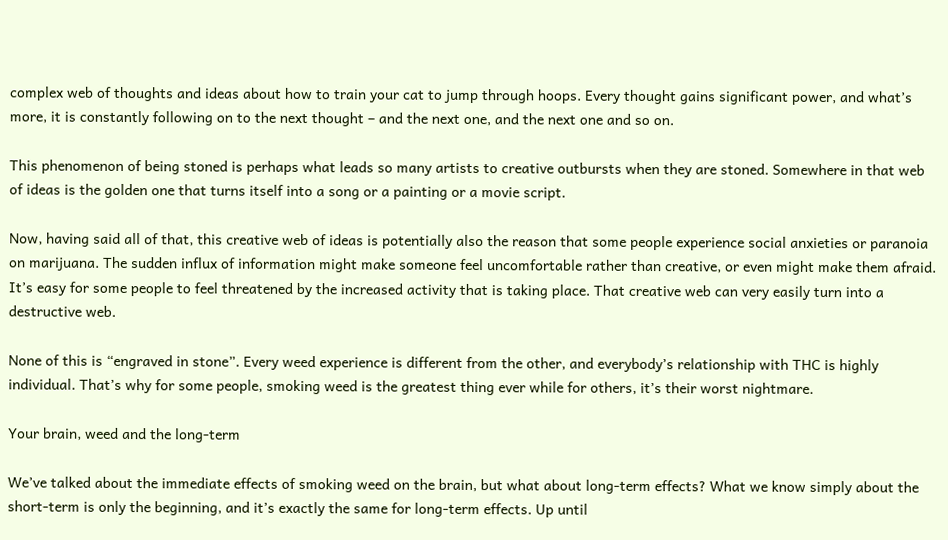complex web of thoughts and ideas about how to train your cat to jump through hoops. Every thought gains significant power, and what’s more, it is constantly following on to the next thought – and the next one, and the next one and so on.

This phenomenon of being stoned is perhaps what leads so many artists to creative outbursts when they are stoned. Somewhere in that web of ideas is the golden one that turns itself into a song or a painting or a movie script.

Now, having said all of that, this creative web of ideas is potentially also the reason that some people experience social anxieties or paranoia on marijuana. The sudden influx of information might make someone feel uncomfortable rather than creative, or even might make them afraid. It’s easy for some people to feel threatened by the increased activity that is taking place. That creative web can very easily turn into a destructive web.

None of this is “engraved in stone”. Every weed experience is different from the other, and everybody’s relationship with THC is highly individual. That’s why for some people, smoking weed is the greatest thing ever while for others, it’s their worst nightmare.

Your brain, weed and the long-term

We’ve talked about the immediate effects of smoking weed on the brain, but what about long-term effects? What we know simply about the short-term is only the beginning, and it’s exactly the same for long-term effects. Up until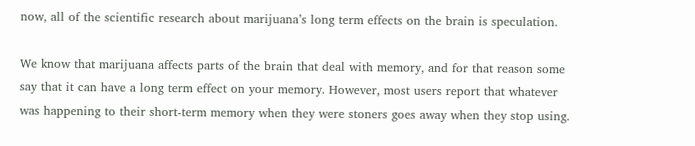now, all of the scientific research about marijuana’s long term effects on the brain is speculation.

We know that marijuana affects parts of the brain that deal with memory, and for that reason some say that it can have a long term effect on your memory. However, most users report that whatever was happening to their short-term memory when they were stoners goes away when they stop using.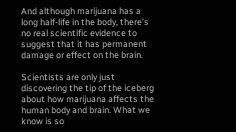And although marijuana has a long half-life in the body, there’s no real scientific evidence to suggest that it has permanent damage or effect on the brain.

Scientists are only just discovering the tip of the iceberg about how marijuana affects the human body and brain. What we know is so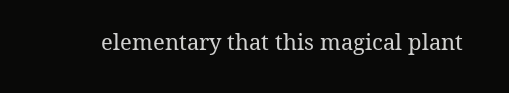elementary that this magical plant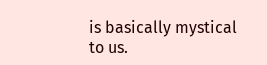is basically mystical to us.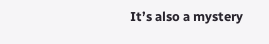It’s also a mystery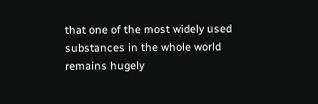that one of the most widely used substances in the whole world remains hugely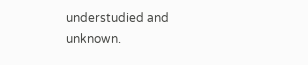understudied and unknown.